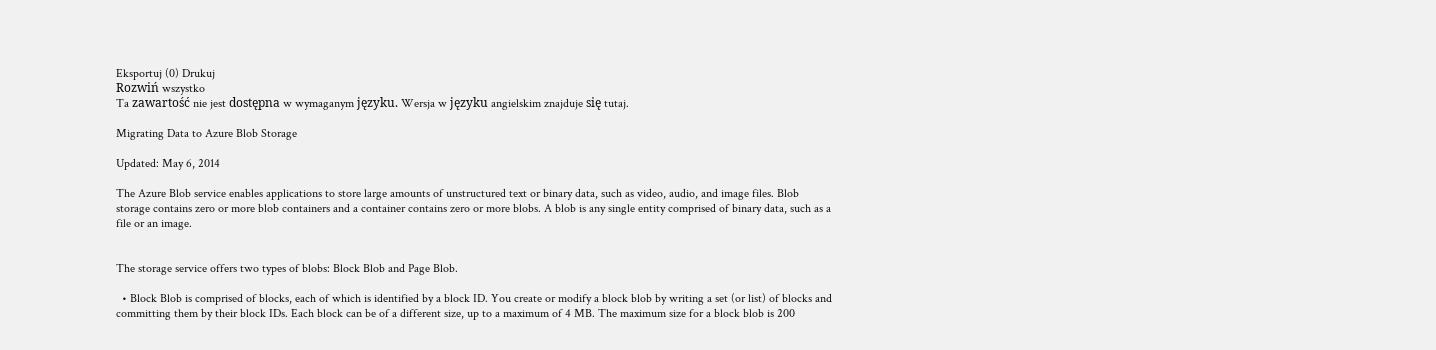Eksportuj (0) Drukuj
Rozwiń wszystko
Ta zawartość nie jest dostępna w wymaganym języku. Wersja w języku angielskim znajduje się tutaj.

Migrating Data to Azure Blob Storage

Updated: May 6, 2014

The Azure Blob service enables applications to store large amounts of unstructured text or binary data, such as video, audio, and image files. Blob storage contains zero or more blob containers and a container contains zero or more blobs. A blob is any single entity comprised of binary data, such as a file or an image.


The storage service offers two types of blobs: Block Blob and Page Blob.

  • Block Blob is comprised of blocks, each of which is identified by a block ID. You create or modify a block blob by writing a set (or list) of blocks and committing them by their block IDs. Each block can be of a different size, up to a maximum of 4 MB. The maximum size for a block blob is 200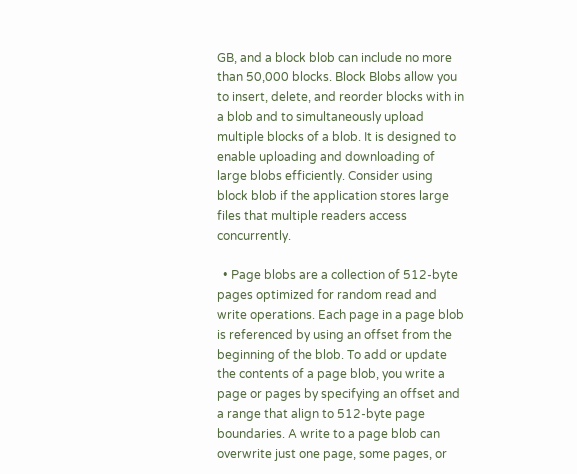GB, and a block blob can include no more than 50,000 blocks. Block Blobs allow you to insert, delete, and reorder blocks with in a blob and to simultaneously upload multiple blocks of a blob. It is designed to enable uploading and downloading of large blobs efficiently. Consider using block blob if the application stores large files that multiple readers access concurrently.

  • Page blobs are a collection of 512-byte pages optimized for random read and write operations. Each page in a page blob is referenced by using an offset from the beginning of the blob. To add or update the contents of a page blob, you write a page or pages by specifying an offset and a range that align to 512-byte page boundaries. A write to a page blob can overwrite just one page, some pages, or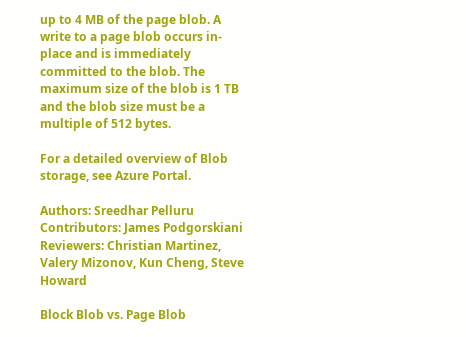up to 4 MB of the page blob. A write to a page blob occurs in-place and is immediately committed to the blob. The maximum size of the blob is 1 TB and the blob size must be a multiple of 512 bytes.

For a detailed overview of Blob storage, see Azure Portal.

Authors: Sreedhar Pelluru
Contributors: James Podgorskiani
Reviewers: Christian Martinez, Valery Mizonov, Kun Cheng, Steve Howard

Block Blob vs. Page Blob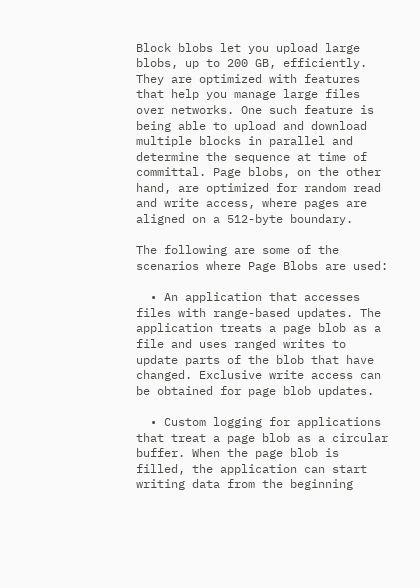Block blobs let you upload large blobs, up to 200 GB, efficiently. They are optimized with features that help you manage large files over networks. One such feature is being able to upload and download multiple blocks in parallel and determine the sequence at time of committal. Page blobs, on the other hand, are optimized for random read and write access, where pages are aligned on a 512-byte boundary.

The following are some of the scenarios where Page Blobs are used:

  • An application that accesses files with range-based updates. The application treats a page blob as a file and uses ranged writes to update parts of the blob that have changed. Exclusive write access can be obtained for page blob updates.

  • Custom logging for applications that treat a page blob as a circular buffer. When the page blob is filled, the application can start writing data from the beginning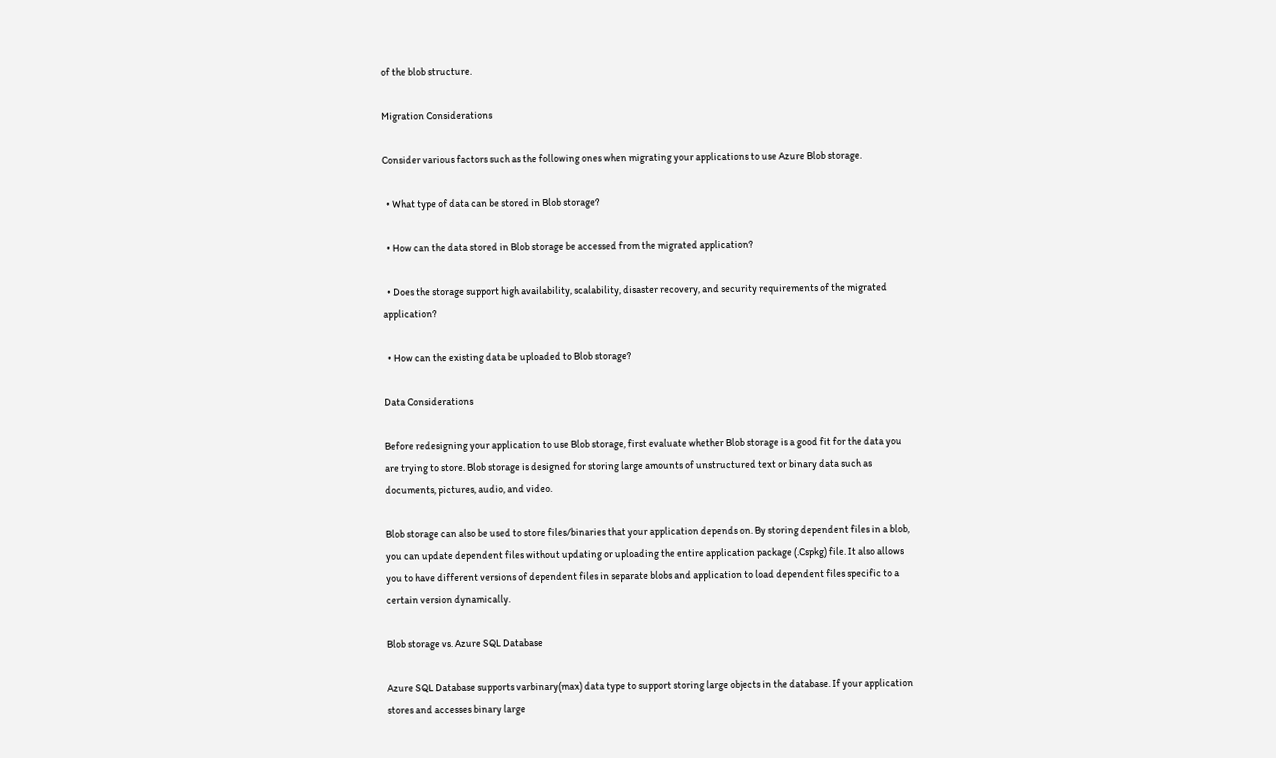of the blob structure.

Migration Considerations

Consider various factors such as the following ones when migrating your applications to use Azure Blob storage.

  • What type of data can be stored in Blob storage?

  • How can the data stored in Blob storage be accessed from the migrated application?

  • Does the storage support high availability, scalability, disaster recovery, and security requirements of the migrated application?

  • How can the existing data be uploaded to Blob storage?

Data Considerations

Before redesigning your application to use Blob storage, first evaluate whether Blob storage is a good fit for the data you are trying to store. Blob storage is designed for storing large amounts of unstructured text or binary data such as documents, pictures, audio, and video.

Blob storage can also be used to store files/binaries that your application depends on. By storing dependent files in a blob, you can update dependent files without updating or uploading the entire application package (.Cspkg) file. It also allows you to have different versions of dependent files in separate blobs and application to load dependent files specific to a certain version dynamically.

Blob storage vs. Azure SQL Database

Azure SQL Database supports varbinary(max) data type to support storing large objects in the database. If your application stores and accesses binary large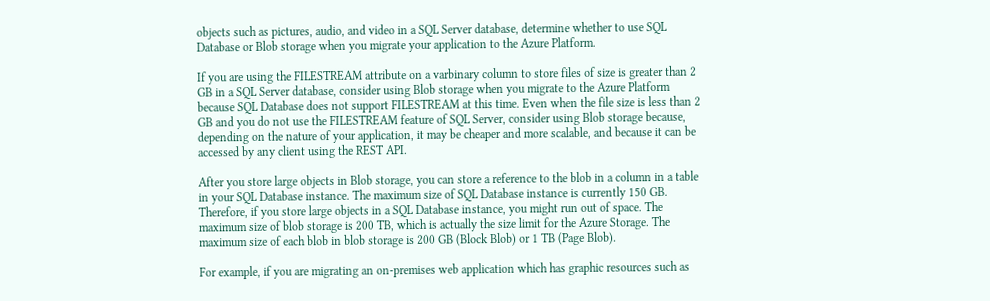objects such as pictures, audio, and video in a SQL Server database, determine whether to use SQL Database or Blob storage when you migrate your application to the Azure Platform.

If you are using the FILESTREAM attribute on a varbinary column to store files of size is greater than 2 GB in a SQL Server database, consider using Blob storage when you migrate to the Azure Platform because SQL Database does not support FILESTREAM at this time. Even when the file size is less than 2 GB and you do not use the FILESTREAM feature of SQL Server, consider using Blob storage because, depending on the nature of your application, it may be cheaper and more scalable, and because it can be accessed by any client using the REST API.

After you store large objects in Blob storage, you can store a reference to the blob in a column in a table in your SQL Database instance. The maximum size of SQL Database instance is currently 150 GB. Therefore, if you store large objects in a SQL Database instance, you might run out of space. The maximum size of blob storage is 200 TB, which is actually the size limit for the Azure Storage. The maximum size of each blob in blob storage is 200 GB (Block Blob) or 1 TB (Page Blob).

For example, if you are migrating an on-premises web application which has graphic resources such as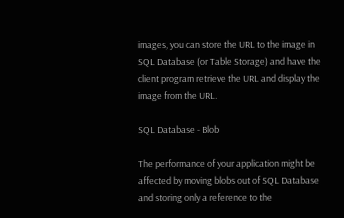images, you can store the URL to the image in SQL Database (or Table Storage) and have the client program retrieve the URL and display the image from the URL.

SQL Database - Blob

The performance of your application might be affected by moving blobs out of SQL Database and storing only a reference to the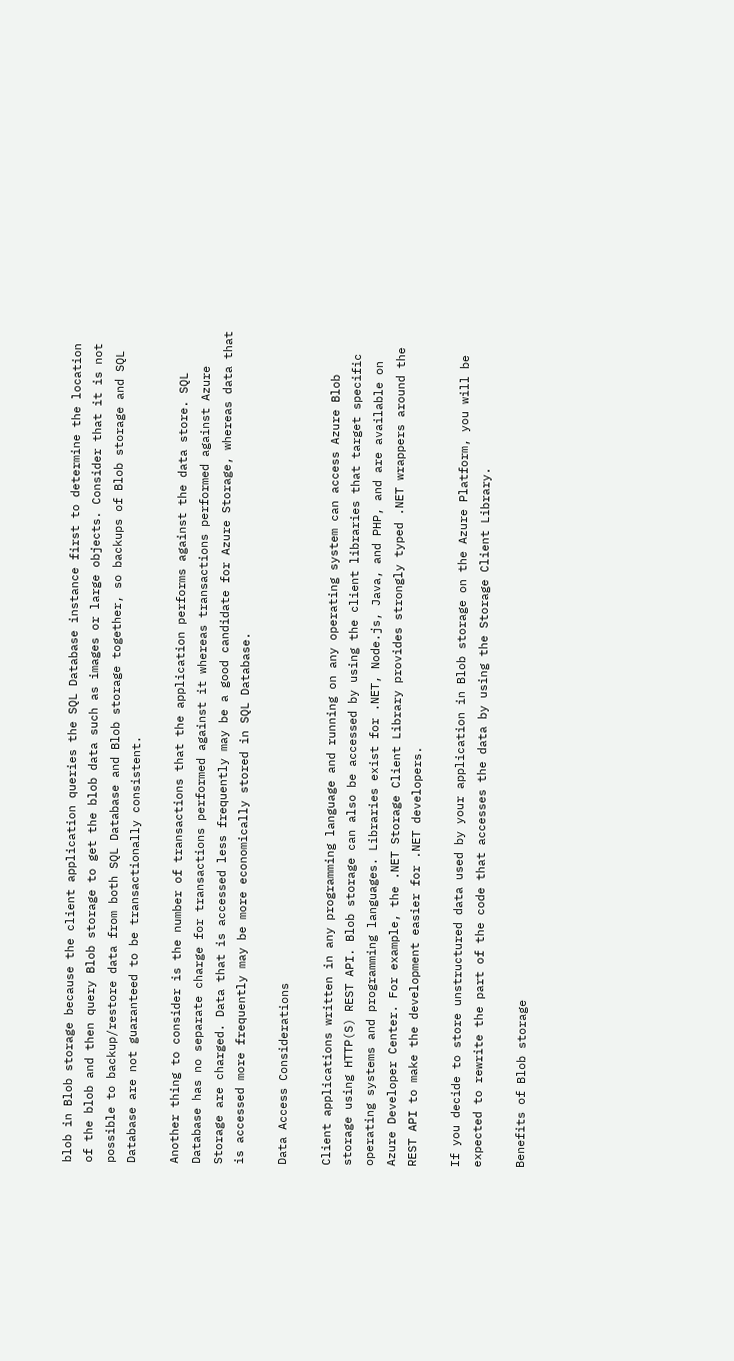blob in Blob storage because the client application queries the SQL Database instance first to determine the location of the blob and then query Blob storage to get the blob data such as images or large objects. Consider that it is not possible to backup/restore data from both SQL Database and Blob storage together, so backups of Blob storage and SQL Database are not guaranteed to be transactionally consistent.

Another thing to consider is the number of transactions that the application performs against the data store. SQL Database has no separate charge for transactions performed against it whereas transactions performed against Azure Storage are charged. Data that is accessed less frequently may be a good candidate for Azure Storage, whereas data that is accessed more frequently may be more economically stored in SQL Database.

Data Access Considerations

Client applications written in any programming language and running on any operating system can access Azure Blob storage using HTTP(S) REST API. Blob storage can also be accessed by using the client libraries that target specific operating systems and programming languages. Libraries exist for .NET, Node.js, Java, and PHP, and are available on Azure Developer Center. For example, the .NET Storage Client Library provides strongly typed .NET wrappers around the REST API to make the development easier for .NET developers.

If you decide to store unstructured data used by your application in Blob storage on the Azure Platform, you will be expected to rewrite the part of the code that accesses the data by using the Storage Client Library.

Benefits of Blob storage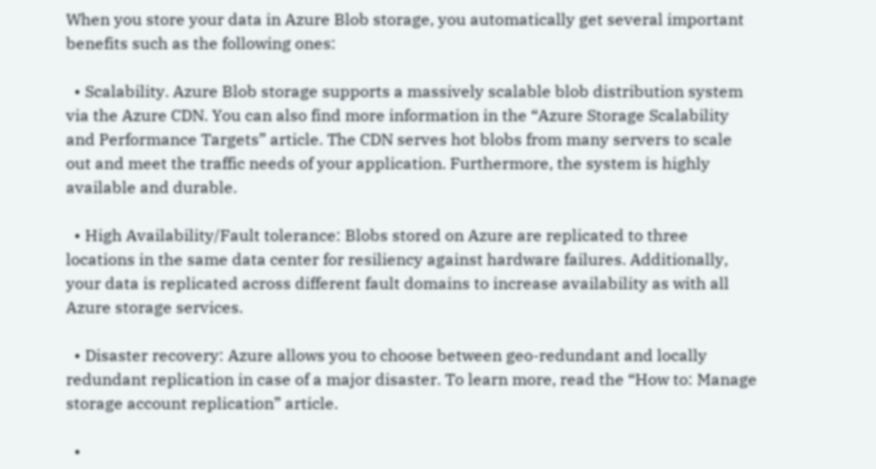When you store your data in Azure Blob storage, you automatically get several important benefits such as the following ones:

  • Scalability. Azure Blob storage supports a massively scalable blob distribution system via the Azure CDN. You can also find more information in the “Azure Storage Scalability and Performance Targets” article. The CDN serves hot blobs from many servers to scale out and meet the traffic needs of your application. Furthermore, the system is highly available and durable.

  • High Availability/Fault tolerance: Blobs stored on Azure are replicated to three locations in the same data center for resiliency against hardware failures. Additionally, your data is replicated across different fault domains to increase availability as with all Azure storage services.

  • Disaster recovery: Azure allows you to choose between geo-redundant and locally redundant replication in case of a major disaster. To learn more, read the “How to: Manage storage account replication” article.

  •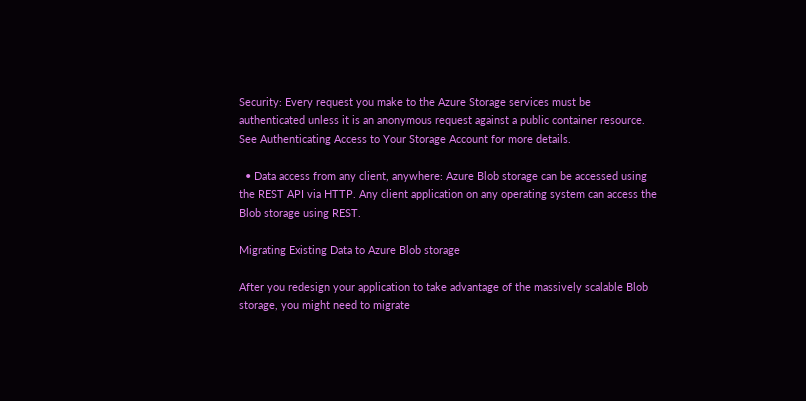Security: Every request you make to the Azure Storage services must be authenticated unless it is an anonymous request against a public container resource. See Authenticating Access to Your Storage Account for more details.

  • Data access from any client, anywhere: Azure Blob storage can be accessed using the REST API via HTTP. Any client application on any operating system can access the Blob storage using REST.

Migrating Existing Data to Azure Blob storage

After you redesign your application to take advantage of the massively scalable Blob storage, you might need to migrate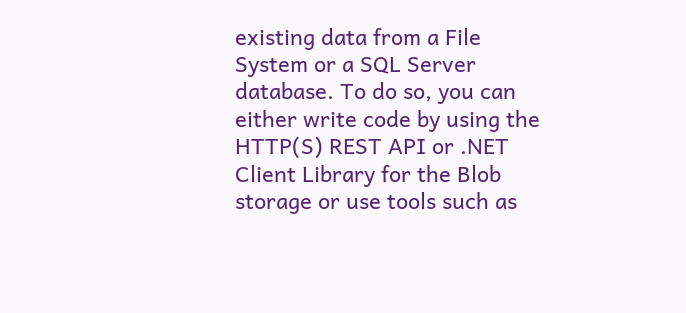existing data from a File System or a SQL Server database. To do so, you can either write code by using the HTTP(S) REST API or .NET Client Library for the Blob storage or use tools such as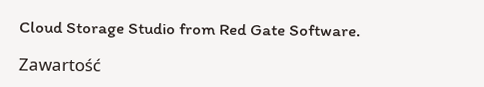Cloud Storage Studio from Red Gate Software.

Zawartość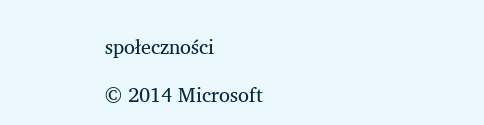społeczności

© 2014 Microsoft